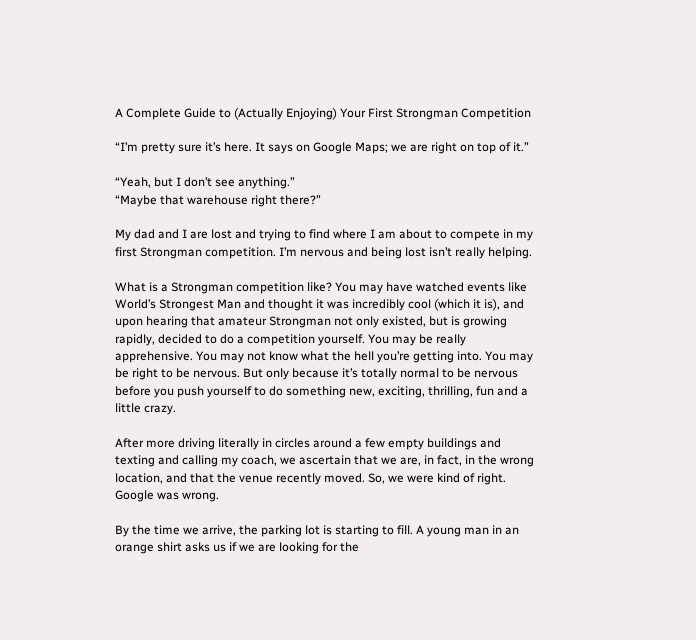A Complete Guide to (Actually Enjoying) Your First Strongman Competition

“I’m pretty sure it’s here. It says on Google Maps; we are right on top of it.”

“Yeah, but I don’t see anything.”
“Maybe that warehouse right there?”

My dad and I are lost and trying to find where I am about to compete in my first Strongman competition. I’m nervous and being lost isn’t really helping.

What is a Strongman competition like? You may have watched events like World’s Strongest Man and thought it was incredibly cool (which it is), and upon hearing that amateur Strongman not only existed, but is growing rapidly, decided to do a competition yourself. You may be really apprehensive. You may not know what the hell you’re getting into. You may be right to be nervous. But only because it’s totally normal to be nervous before you push yourself to do something new, exciting, thrilling, fun and a little crazy.

After more driving literally in circles around a few empty buildings and texting and calling my coach, we ascertain that we are, in fact, in the wrong location, and that the venue recently moved. So, we were kind of right. Google was wrong.

By the time we arrive, the parking lot is starting to fill. A young man in an orange shirt asks us if we are looking for the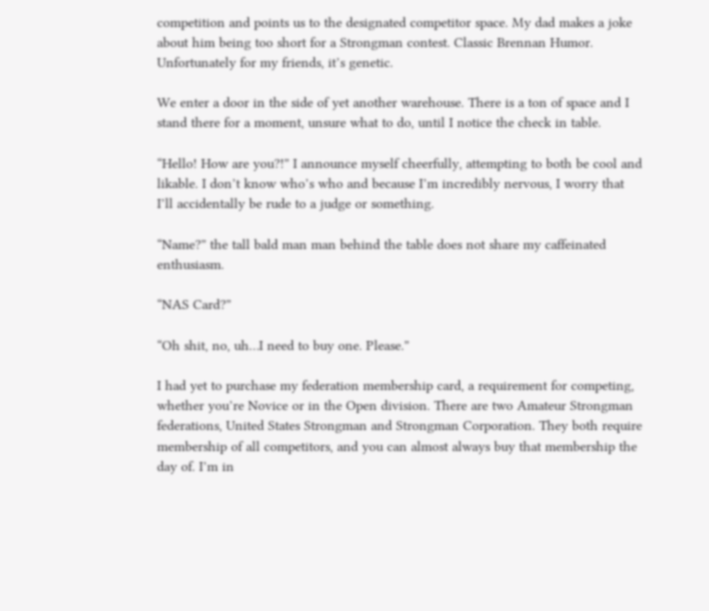competition and points us to the designated competitor space. My dad makes a joke about him being too short for a Strongman contest. Classic Brennan Humor. Unfortunately for my friends, it’s genetic.

We enter a door in the side of yet another warehouse. There is a ton of space and I stand there for a moment, unsure what to do, until I notice the check in table.

“Hello! How are you?!” I announce myself cheerfully, attempting to both be cool and likable. I don’t know who’s who and because I’m incredibly nervous, I worry that I’ll accidentally be rude to a judge or something.

“Name?” the tall bald man man behind the table does not share my caffeinated enthusiasm.

“NAS Card?”

“Oh shit, no, uh…I need to buy one. Please.”

I had yet to purchase my federation membership card, a requirement for competing, whether you’re Novice or in the Open division. There are two Amateur Strongman federations, United States Strongman and Strongman Corporation. They both require membership of all competitors, and you can almost always buy that membership the day of. I’m in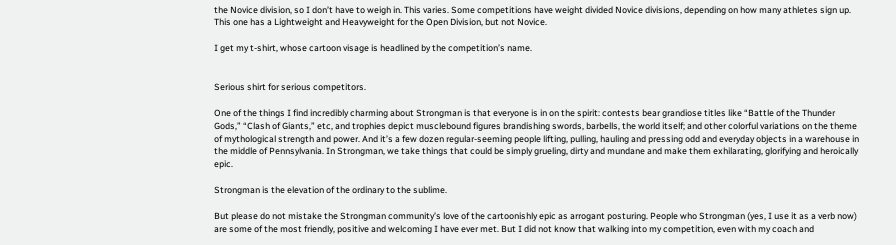the Novice division, so I don’t have to weigh in. This varies. Some competitions have weight divided Novice divisions, depending on how many athletes sign up. This one has a Lightweight and Heavyweight for the Open Division, but not Novice.

I get my t-shirt, whose cartoon visage is headlined by the competition’s name.


Serious shirt for serious competitors.

One of the things I find incredibly charming about Strongman is that everyone is in on the spirit: contests bear grandiose titles like “Battle of the Thunder Gods,” “Clash of Giants,” etc, and trophies depict musclebound figures brandishing swords, barbells, the world itself; and other colorful variations on the theme of mythological strength and power. And it’s a few dozen regular-seeming people lifting, pulling, hauling and pressing odd and everyday objects in a warehouse in the middle of Pennsylvania. In Strongman, we take things that could be simply grueling, dirty and mundane and make them exhilarating, glorifying and heroically epic.

Strongman is the elevation of the ordinary to the sublime.

But please do not mistake the Strongman community’s love of the cartoonishly epic as arrogant posturing. People who Strongman (yes, I use it as a verb now) are some of the most friendly, positive and welcoming I have ever met. But I did not know that walking into my competition, even with my coach and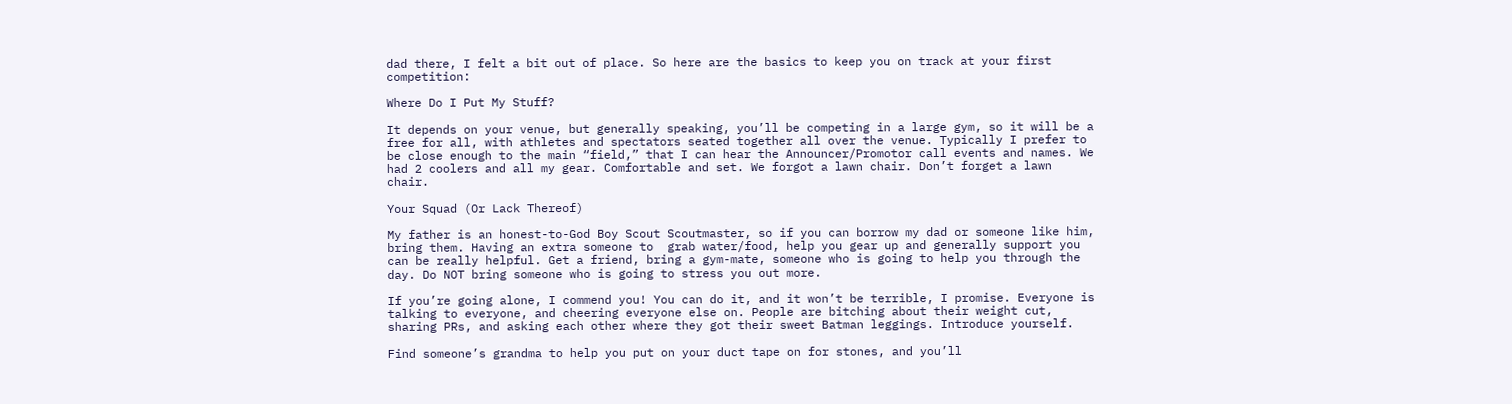dad there, I felt a bit out of place. So here are the basics to keep you on track at your first competition:

Where Do I Put My Stuff?

It depends on your venue, but generally speaking, you’ll be competing in a large gym, so it will be a free for all, with athletes and spectators seated together all over the venue. Typically I prefer to be close enough to the main “field,” that I can hear the Announcer/Promotor call events and names. We had 2 coolers and all my gear. Comfortable and set. We forgot a lawn chair. Don’t forget a lawn chair.

Your Squad (Or Lack Thereof)

My father is an honest-to-God Boy Scout Scoutmaster, so if you can borrow my dad or someone like him, bring them. Having an extra someone to  grab water/food, help you gear up and generally support you can be really helpful. Get a friend, bring a gym-mate, someone who is going to help you through the day. Do NOT bring someone who is going to stress you out more.

If you’re going alone, I commend you! You can do it, and it won’t be terrible, I promise. Everyone is talking to everyone, and cheering everyone else on. People are bitching about their weight cut, sharing PRs, and asking each other where they got their sweet Batman leggings. Introduce yourself.

Find someone’s grandma to help you put on your duct tape on for stones, and you’ll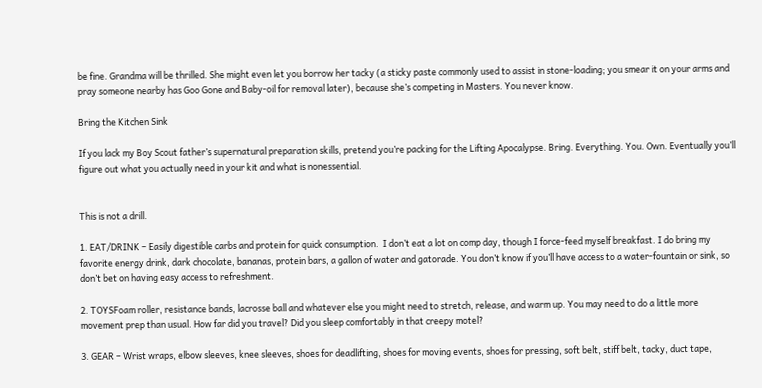be fine. Grandma will be thrilled. She might even let you borrow her tacky (a sticky paste commonly used to assist in stone-loading; you smear it on your arms and pray someone nearby has Goo Gone and Baby-oil for removal later), because she’s competing in Masters. You never know.

Bring the Kitchen Sink

If you lack my Boy Scout father’s supernatural preparation skills, pretend you’re packing for the Lifting Apocalypse. Bring. Everything. You. Own. Eventually you’ll figure out what you actually need in your kit and what is nonessential.


This is not a drill.

1. EAT/DRINK – Easily digestible carbs and protein for quick consumption.  I don’t eat a lot on comp day, though I force-feed myself breakfast. I do bring my favorite energy drink, dark chocolate, bananas, protein bars, a gallon of water and gatorade. You don’t know if you’ll have access to a water-fountain or sink, so don’t bet on having easy access to refreshment.

2. TOYSFoam roller, resistance bands, lacrosse ball and whatever else you might need to stretch, release, and warm up. You may need to do a little more movement prep than usual. How far did you travel? Did you sleep comfortably in that creepy motel?

3. GEAR – Wrist wraps, elbow sleeves, knee sleeves, shoes for deadlifting, shoes for moving events, shoes for pressing, soft belt, stiff belt, tacky, duct tape,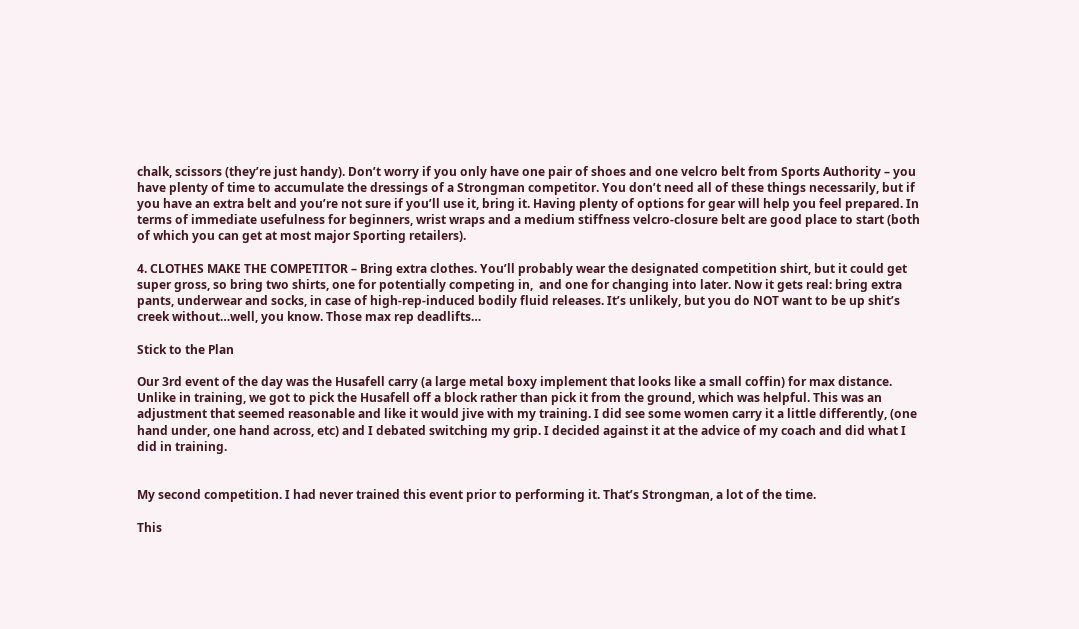chalk, scissors (they’re just handy). Don’t worry if you only have one pair of shoes and one velcro belt from Sports Authority – you have plenty of time to accumulate the dressings of a Strongman competitor. You don’t need all of these things necessarily, but if you have an extra belt and you’re not sure if you’ll use it, bring it. Having plenty of options for gear will help you feel prepared. In terms of immediate usefulness for beginners, wrist wraps and a medium stiffness velcro-closure belt are good place to start (both of which you can get at most major Sporting retailers).

4. CLOTHES MAKE THE COMPETITOR – Bring extra clothes. You’ll probably wear the designated competition shirt, but it could get super gross, so bring two shirts, one for potentially competing in,  and one for changing into later. Now it gets real: bring extra pants, underwear and socks, in case of high-rep-induced bodily fluid releases. It’s unlikely, but you do NOT want to be up shit’s creek without…well, you know. Those max rep deadlifts…

Stick to the Plan

Our 3rd event of the day was the Husafell carry (a large metal boxy implement that looks like a small coffin) for max distance. Unlike in training, we got to pick the Husafell off a block rather than pick it from the ground, which was helpful. This was an adjustment that seemed reasonable and like it would jive with my training. I did see some women carry it a little differently, (one hand under, one hand across, etc) and I debated switching my grip. I decided against it at the advice of my coach and did what I did in training.


My second competition. I had never trained this event prior to performing it. That’s Strongman, a lot of the time.

This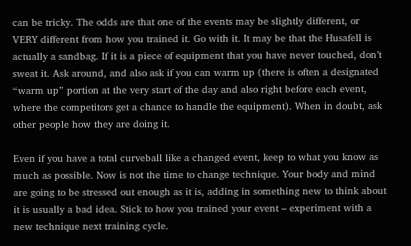can be tricky. The odds are that one of the events may be slightly different, or VERY different from how you trained it. Go with it. It may be that the Husafell is actually a sandbag. If it is a piece of equipment that you have never touched, don’t sweat it. Ask around, and also ask if you can warm up (there is often a designated “warm up” portion at the very start of the day and also right before each event, where the competitors get a chance to handle the equipment). When in doubt, ask other people how they are doing it.

Even if you have a total curveball like a changed event, keep to what you know as much as possible. Now is not the time to change technique. Your body and mind are going to be stressed out enough as it is, adding in something new to think about it is usually a bad idea. Stick to how you trained your event – experiment with a new technique next training cycle.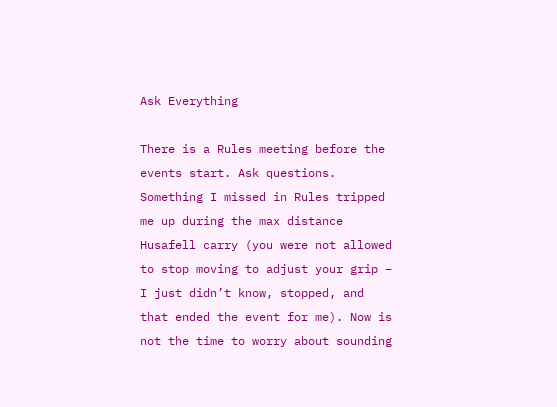Ask Everything

There is a Rules meeting before the events start. Ask questions. Something I missed in Rules tripped me up during the max distance Husafell carry (you were not allowed to stop moving to adjust your grip – I just didn’t know, stopped, and that ended the event for me). Now is not the time to worry about sounding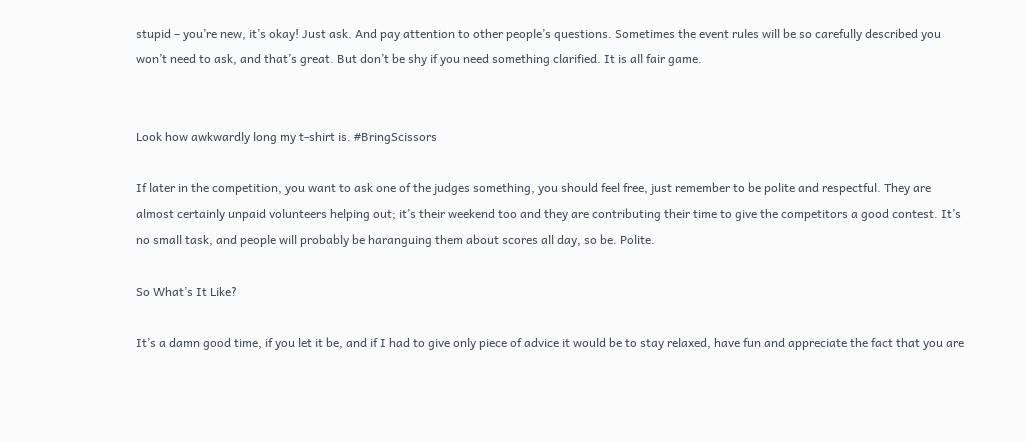stupid – you’re new, it’s okay! Just ask. And pay attention to other people’s questions. Sometimes the event rules will be so carefully described you won’t need to ask, and that’s great. But don’t be shy if you need something clarified. It is all fair game.


Look how awkwardly long my t-shirt is. #BringScissors

If later in the competition, you want to ask one of the judges something, you should feel free, just remember to be polite and respectful. They are almost certainly unpaid volunteers helping out; it’s their weekend too and they are contributing their time to give the competitors a good contest. It’s no small task, and people will probably be haranguing them about scores all day, so be. Polite.

So What’s It Like?

It’s a damn good time, if you let it be, and if I had to give only piece of advice it would be to stay relaxed, have fun and appreciate the fact that you are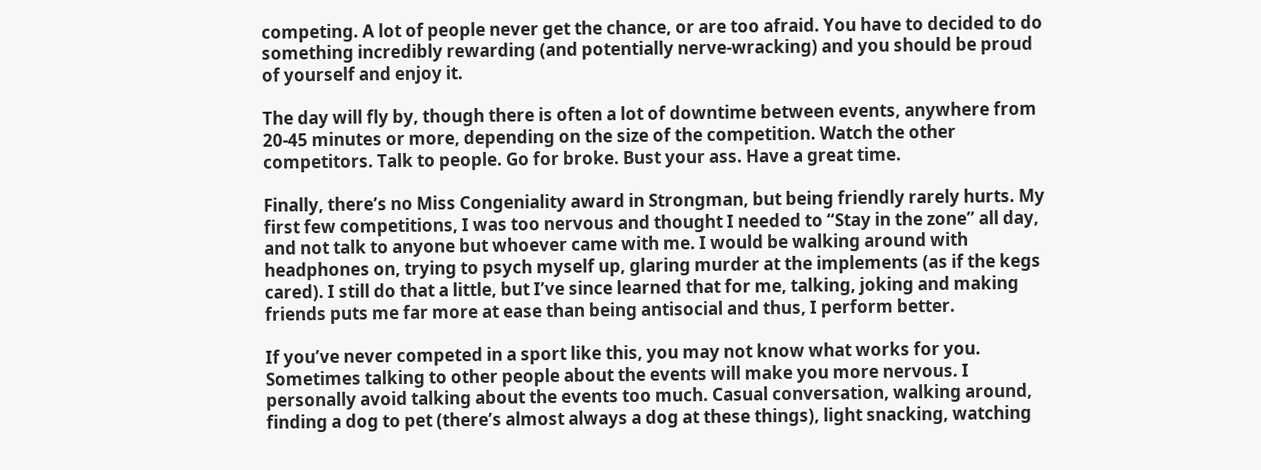competing. A lot of people never get the chance, or are too afraid. You have to decided to do something incredibly rewarding (and potentially nerve-wracking) and you should be proud of yourself and enjoy it.

The day will fly by, though there is often a lot of downtime between events, anywhere from 20-45 minutes or more, depending on the size of the competition. Watch the other competitors. Talk to people. Go for broke. Bust your ass. Have a great time.

Finally, there’s no Miss Congeniality award in Strongman, but being friendly rarely hurts. My first few competitions, I was too nervous and thought I needed to “Stay in the zone” all day, and not talk to anyone but whoever came with me. I would be walking around with headphones on, trying to psych myself up, glaring murder at the implements (as if the kegs cared). I still do that a little, but I’ve since learned that for me, talking, joking and making friends puts me far more at ease than being antisocial and thus, I perform better.

If you’ve never competed in a sport like this, you may not know what works for you. Sometimes talking to other people about the events will make you more nervous. I personally avoid talking about the events too much. Casual conversation, walking around, finding a dog to pet (there’s almost always a dog at these things), light snacking, watching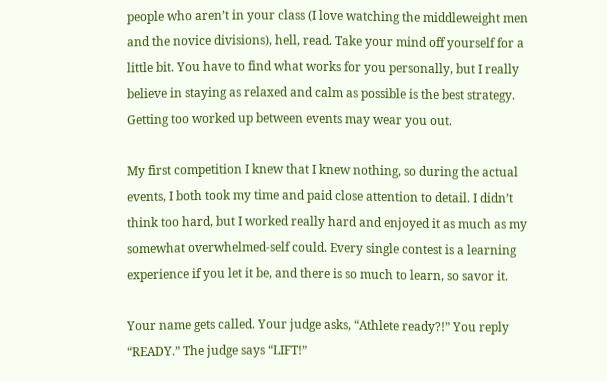people who aren’t in your class (I love watching the middleweight men and the novice divisions), hell, read. Take your mind off yourself for a little bit. You have to find what works for you personally, but I really believe in staying as relaxed and calm as possible is the best strategy. Getting too worked up between events may wear you out.

My first competition I knew that I knew nothing, so during the actual events, I both took my time and paid close attention to detail. I didn’t think too hard, but I worked really hard and enjoyed it as much as my somewhat overwhelmed-self could. Every single contest is a learning experience if you let it be, and there is so much to learn, so savor it.

Your name gets called. Your judge asks, “Athlete ready?!” You reply “READY.” The judge says “LIFT!”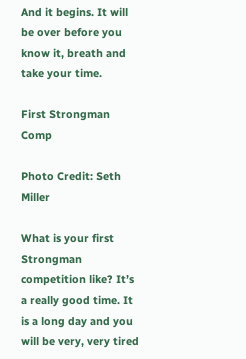And it begins. It will be over before you know it, breath and take your time.

First Strongman Comp

Photo Credit: Seth Miller

What is your first Strongman competition like? It’s a really good time. It is a long day and you will be very, very tired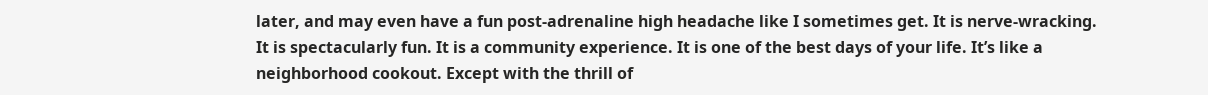later, and may even have a fun post-adrenaline high headache like I sometimes get. It is nerve-wracking. It is spectacularly fun. It is a community experience. It is one of the best days of your life. It’s like a neighborhood cookout. Except with the thrill of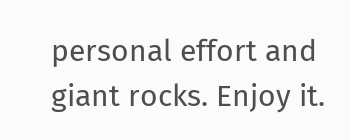personal effort and giant rocks. Enjoy it.